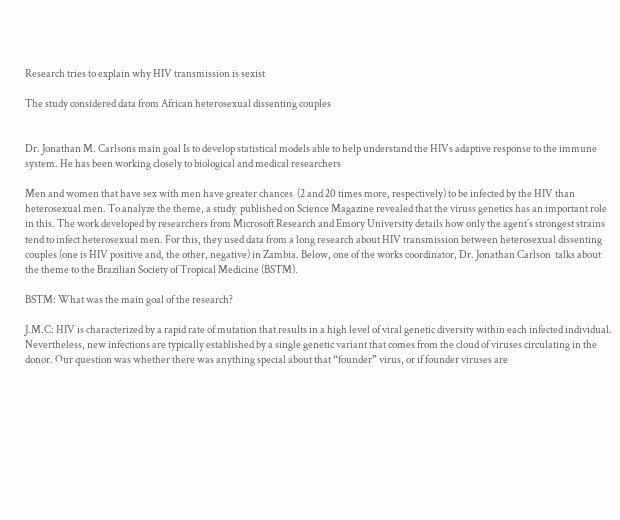Research tries to explain why HIV transmission is sexist

The study considered data from African heterosexual dissenting couples


Dr. Jonathan M. Carlsons main goal Is to develop statistical models able to help understand the HIVs adaptive response to the immune system. He has been working closely to biological and medical researchers

Men and women that have sex with men have greater chances  (2 and 20 times more, respectively) to be infected by the HIV than heterosexual men. To analyze the theme, a study  published on Science Magazine revealed that the viruss genetics has an important role in this. The work developed by researchers from Microsoft Research and Emory University details how only the agent´s strongest strains tend to infect heterosexual men. For this, they used data from a long research about HIV transmission between heterosexual dissenting couples (one is HIV positive and, the other, negative) in Zambia. Below, one of the works coordinator, Dr. Jonathan Carlson  talks about the theme to the Brazilian Society of Tropical Medicine (BSTM).

BSTM: What was the main goal of the research?

J.M.C: HIV is characterized by a rapid rate of mutation that results in a high level of viral genetic diversity within each infected individual. Nevertheless, new infections are typically established by a single genetic variant that comes from the cloud of viruses circulating in the donor. Our question was whether there was anything special about that “founder” virus, or if founder viruses are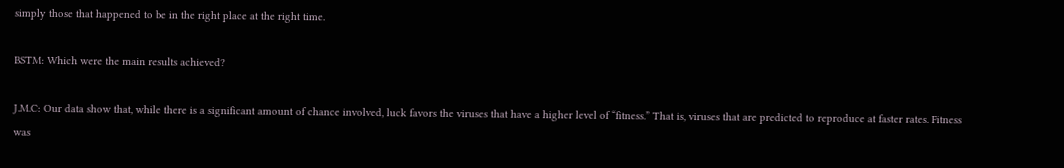simply those that happened to be in the right place at the right time.

BSTM: Which were the main results achieved?

J.M.C: Our data show that, while there is a significant amount of chance involved, luck favors the viruses that have a higher level of “fitness.” That is, viruses that are predicted to reproduce at faster rates. Fitness was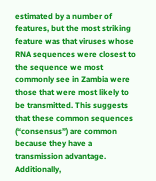estimated by a number of features, but the most striking feature was that viruses whose RNA sequences were closest to the sequence we most commonly see in Zambia were those that were most likely to be transmitted. This suggests that these common sequences (“consensus”) are common because they have a transmission advantage. Additionally,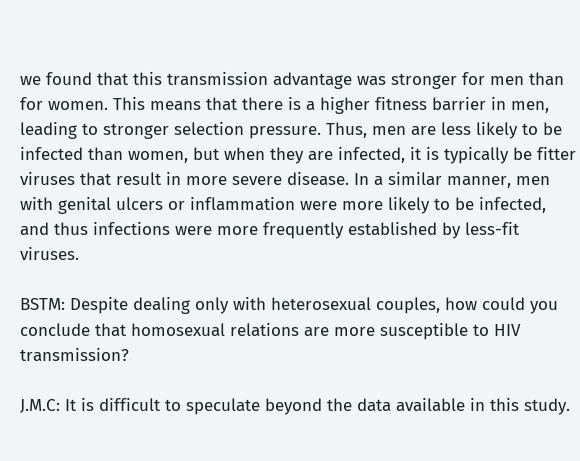we found that this transmission advantage was stronger for men than for women. This means that there is a higher fitness barrier in men, leading to stronger selection pressure. Thus, men are less likely to be infected than women, but when they are infected, it is typically be fitter viruses that result in more severe disease. In a similar manner, men with genital ulcers or inflammation were more likely to be infected, and thus infections were more frequently established by less-fit viruses.

BSTM: Despite dealing only with heterosexual couples, how could you conclude that homosexual relations are more susceptible to HIV transmission?

J.M.C: It is difficult to speculate beyond the data available in this study.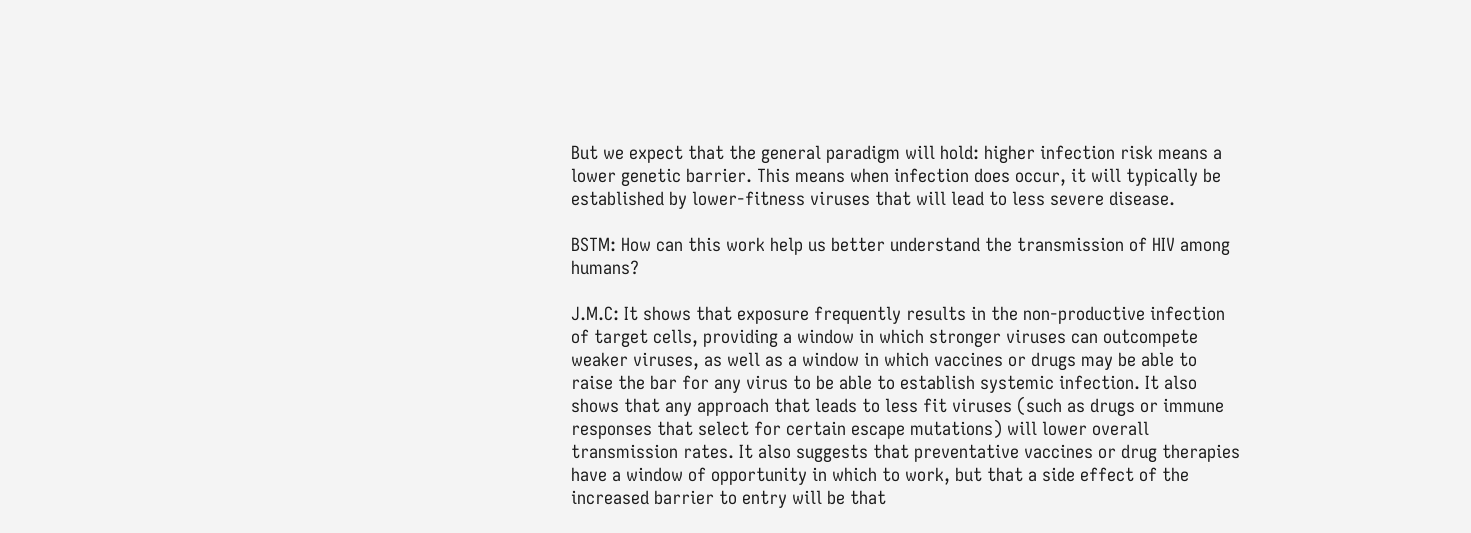But we expect that the general paradigm will hold: higher infection risk means a lower genetic barrier. This means when infection does occur, it will typically be established by lower-fitness viruses that will lead to less severe disease.

BSTM: How can this work help us better understand the transmission of HIV among humans?

J.M.C: It shows that exposure frequently results in the non-productive infection of target cells, providing a window in which stronger viruses can outcompete weaker viruses, as well as a window in which vaccines or drugs may be able to raise the bar for any virus to be able to establish systemic infection. It also shows that any approach that leads to less fit viruses (such as drugs or immune responses that select for certain escape mutations) will lower overall transmission rates. It also suggests that preventative vaccines or drug therapies have a window of opportunity in which to work, but that a side effect of the increased barrier to entry will be that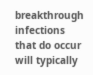breakthrough infections that do occur will typically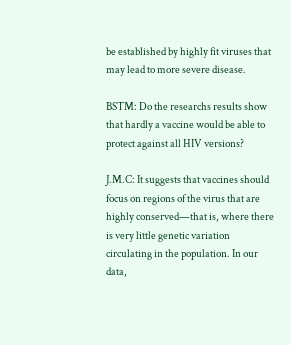be established by highly fit viruses that may lead to more severe disease.

BSTM: Do the researchs results show that hardly a vaccine would be able to protect against all HIV versions?

J.M.C: It suggests that vaccines should focus on regions of the virus that are highly conserved—that is, where there is very little genetic variation circulating in the population. In our data,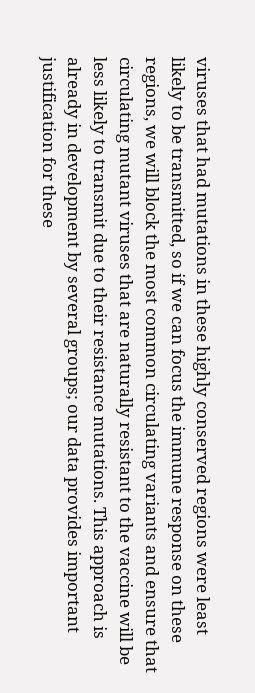viruses that had mutations in these highly conserved regions were least likely to be transmitted, so if we can focus the immune response on these regions, we will block the most common circulating variants and ensure that circulating mutant viruses that are naturally resistant to the vaccine will be less likely to transmit due to their resistance mutations. This approach is already in development by several groups; our data provides important justification for these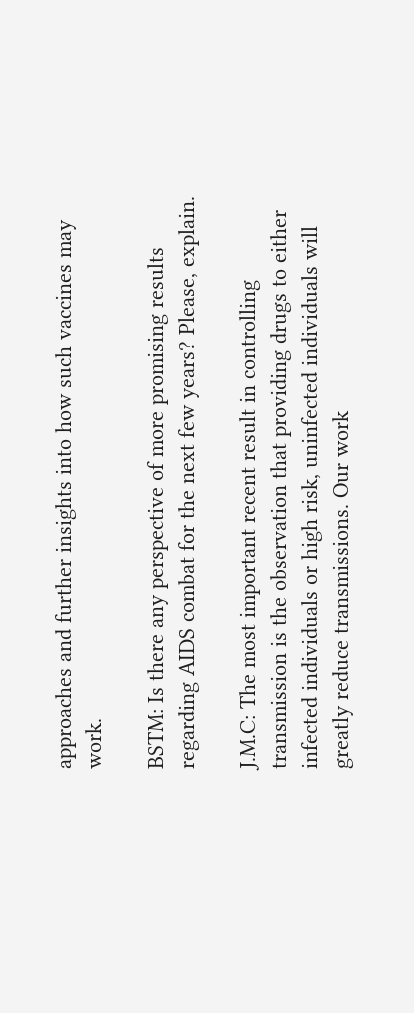approaches and further insights into how such vaccines may work.

BSTM: Is there any perspective of more promising results regarding AIDS combat for the next few years? Please, explain.

J.M.C: The most important recent result in controlling transmission is the observation that providing drugs to either infected individuals or high risk, uninfected individuals will greatly reduce transmissions. Our work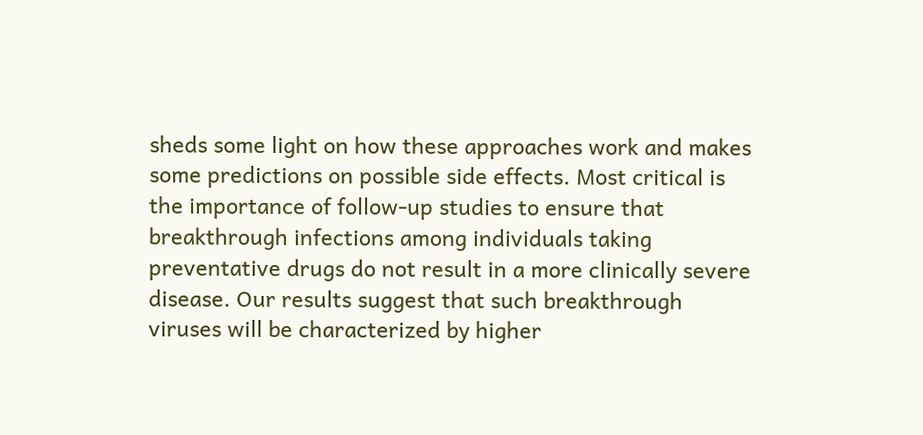sheds some light on how these approaches work and makes some predictions on possible side effects. Most critical is the importance of follow-up studies to ensure that breakthrough infections among individuals taking preventative drugs do not result in a more clinically severe disease. Our results suggest that such breakthrough viruses will be characterized by higher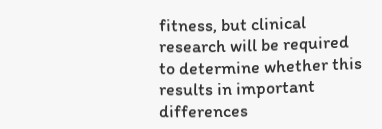fitness, but clinical research will be required to determine whether this results in important differences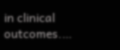in clinical outcomes.…